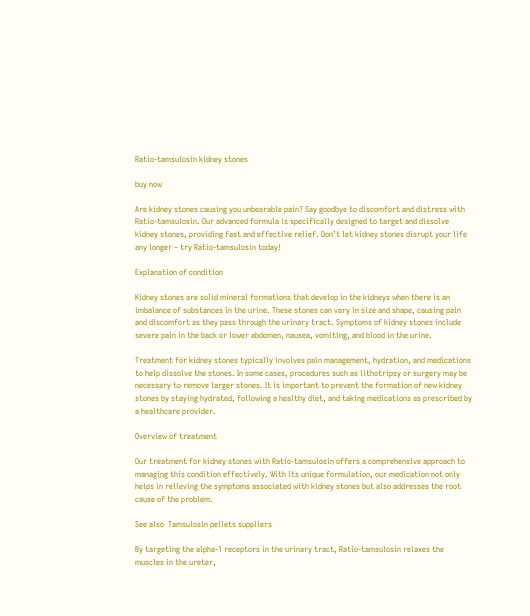Ratio-tamsulosin kidney stones

buy now

Are kidney stones causing you unbearable pain? Say goodbye to discomfort and distress with Ratio-tamsulosin. Our advanced formula is specifically designed to target and dissolve kidney stones, providing fast and effective relief. Don’t let kidney stones disrupt your life any longer – try Ratio-tamsulosin today!

Explanation of condition

Kidney stones are solid mineral formations that develop in the kidneys when there is an imbalance of substances in the urine. These stones can vary in size and shape, causing pain and discomfort as they pass through the urinary tract. Symptoms of kidney stones include severe pain in the back or lower abdomen, nausea, vomiting, and blood in the urine.

Treatment for kidney stones typically involves pain management, hydration, and medications to help dissolve the stones. In some cases, procedures such as lithotripsy or surgery may be necessary to remove larger stones. It is important to prevent the formation of new kidney stones by staying hydrated, following a healthy diet, and taking medications as prescribed by a healthcare provider.

Overview of treatment

Our treatment for kidney stones with Ratio-tamsulosin offers a comprehensive approach to managing this condition effectively. With its unique formulation, our medication not only helps in relieving the symptoms associated with kidney stones but also addresses the root cause of the problem.

See also  Tamsulosin pellets suppliers

By targeting the alpha-1 receptors in the urinary tract, Ratio-tamsulosin relaxes the muscles in the ureter,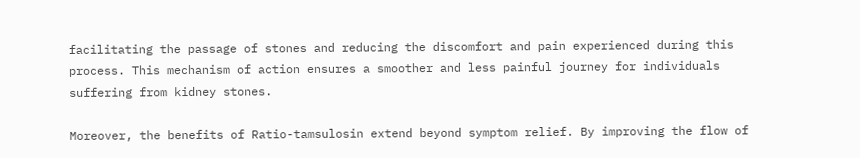facilitating the passage of stones and reducing the discomfort and pain experienced during this process. This mechanism of action ensures a smoother and less painful journey for individuals suffering from kidney stones.

Moreover, the benefits of Ratio-tamsulosin extend beyond symptom relief. By improving the flow of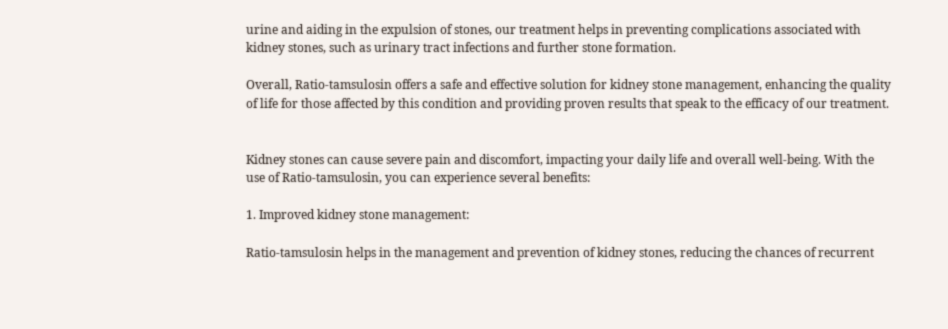urine and aiding in the expulsion of stones, our treatment helps in preventing complications associated with kidney stones, such as urinary tract infections and further stone formation.

Overall, Ratio-tamsulosin offers a safe and effective solution for kidney stone management, enhancing the quality of life for those affected by this condition and providing proven results that speak to the efficacy of our treatment.


Kidney stones can cause severe pain and discomfort, impacting your daily life and overall well-being. With the use of Ratio-tamsulosin, you can experience several benefits:

1. Improved kidney stone management:

Ratio-tamsulosin helps in the management and prevention of kidney stones, reducing the chances of recurrent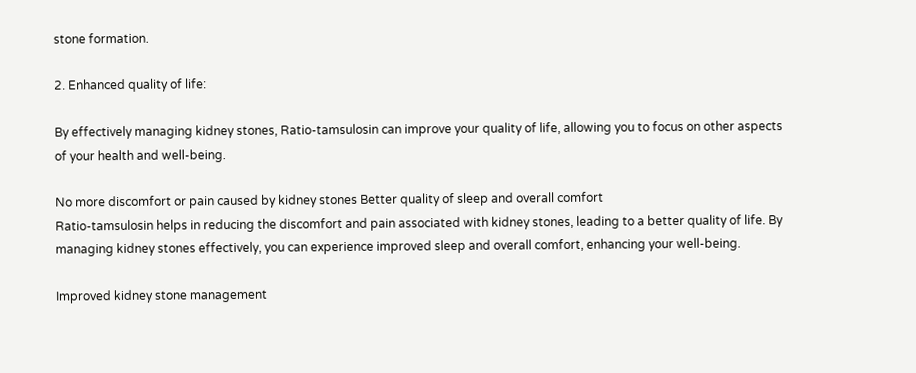stone formation.

2. Enhanced quality of life:

By effectively managing kidney stones, Ratio-tamsulosin can improve your quality of life, allowing you to focus on other aspects of your health and well-being.

No more discomfort or pain caused by kidney stones Better quality of sleep and overall comfort
Ratio-tamsulosin helps in reducing the discomfort and pain associated with kidney stones, leading to a better quality of life. By managing kidney stones effectively, you can experience improved sleep and overall comfort, enhancing your well-being.

Improved kidney stone management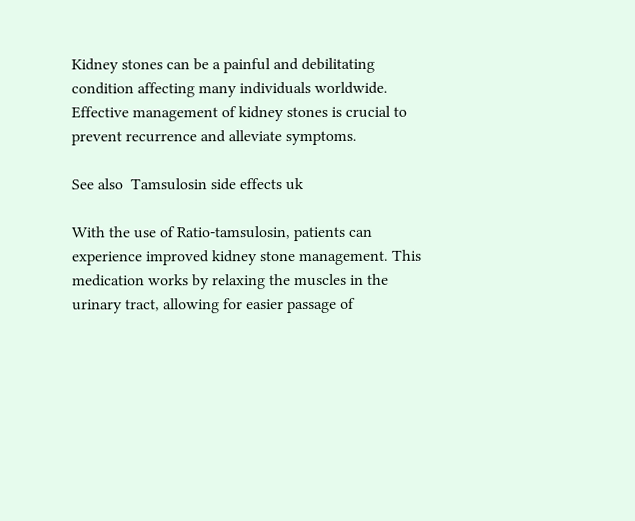Kidney stones can be a painful and debilitating condition affecting many individuals worldwide. Effective management of kidney stones is crucial to prevent recurrence and alleviate symptoms.

See also  Tamsulosin side effects uk

With the use of Ratio-tamsulosin, patients can experience improved kidney stone management. This medication works by relaxing the muscles in the urinary tract, allowing for easier passage of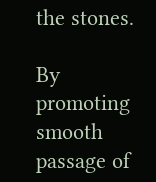the stones.

By promoting smooth passage of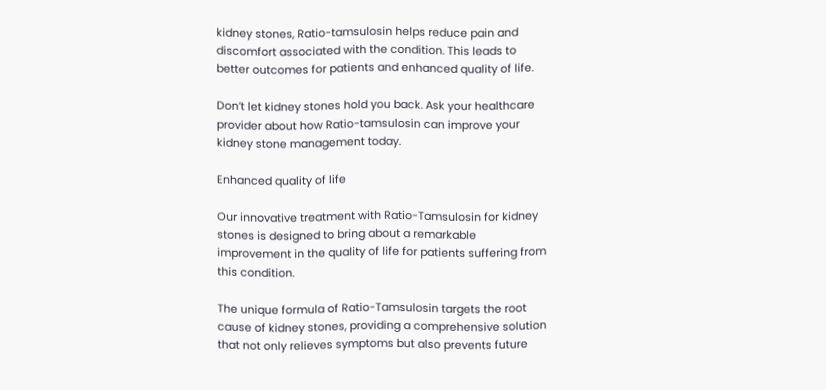kidney stones, Ratio-tamsulosin helps reduce pain and discomfort associated with the condition. This leads to better outcomes for patients and enhanced quality of life.

Don’t let kidney stones hold you back. Ask your healthcare provider about how Ratio-tamsulosin can improve your kidney stone management today.

Enhanced quality of life

Our innovative treatment with Ratio-Tamsulosin for kidney stones is designed to bring about a remarkable improvement in the quality of life for patients suffering from this condition.

The unique formula of Ratio-Tamsulosin targets the root cause of kidney stones, providing a comprehensive solution that not only relieves symptoms but also prevents future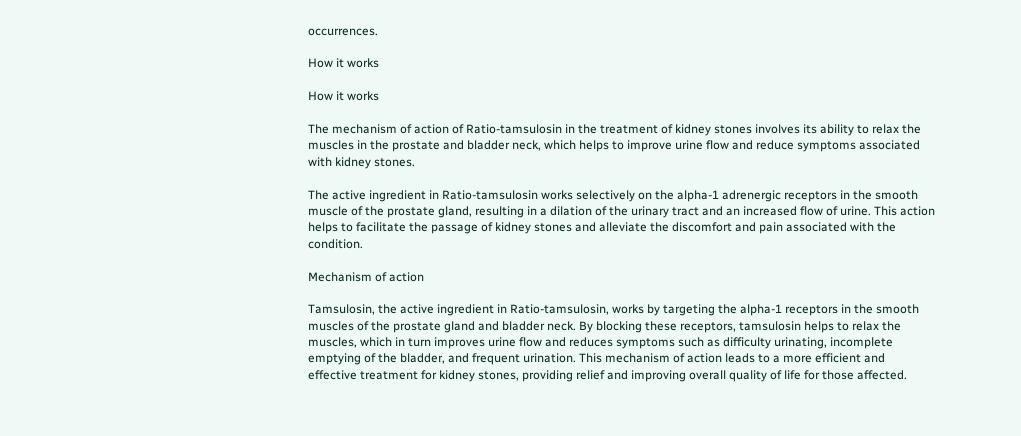occurrences.

How it works

How it works

The mechanism of action of Ratio-tamsulosin in the treatment of kidney stones involves its ability to relax the muscles in the prostate and bladder neck, which helps to improve urine flow and reduce symptoms associated with kidney stones.

The active ingredient in Ratio-tamsulosin works selectively on the alpha-1 adrenergic receptors in the smooth muscle of the prostate gland, resulting in a dilation of the urinary tract and an increased flow of urine. This action helps to facilitate the passage of kidney stones and alleviate the discomfort and pain associated with the condition.

Mechanism of action

Tamsulosin, the active ingredient in Ratio-tamsulosin, works by targeting the alpha-1 receptors in the smooth muscles of the prostate gland and bladder neck. By blocking these receptors, tamsulosin helps to relax the muscles, which in turn improves urine flow and reduces symptoms such as difficulty urinating, incomplete emptying of the bladder, and frequent urination. This mechanism of action leads to a more efficient and effective treatment for kidney stones, providing relief and improving overall quality of life for those affected.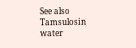See also  Tamsulosin water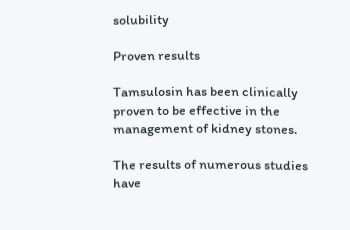solubility

Proven results

Tamsulosin has been clinically proven to be effective in the management of kidney stones.

The results of numerous studies have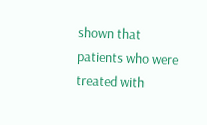shown that patients who were treated with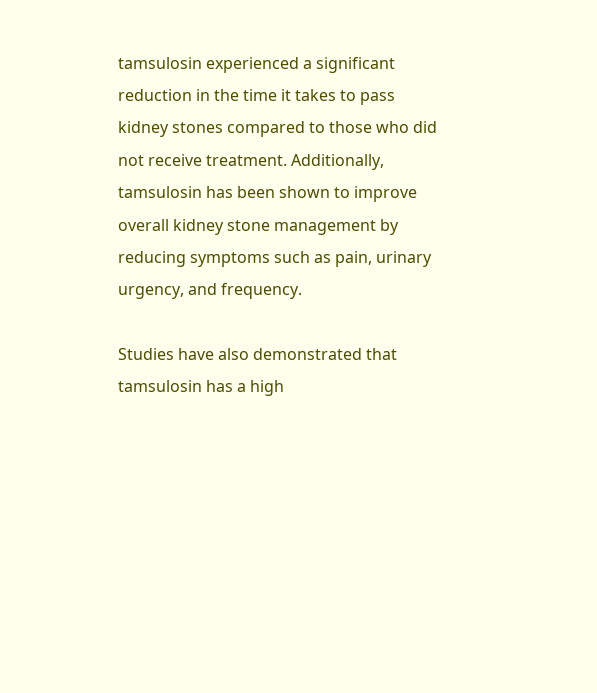tamsulosin experienced a significant reduction in the time it takes to pass kidney stones compared to those who did not receive treatment. Additionally, tamsulosin has been shown to improve overall kidney stone management by reducing symptoms such as pain, urinary urgency, and frequency.

Studies have also demonstrated that tamsulosin has a high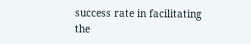success rate in facilitating the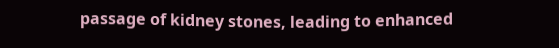passage of kidney stones, leading to enhanced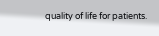quality of life for patients.